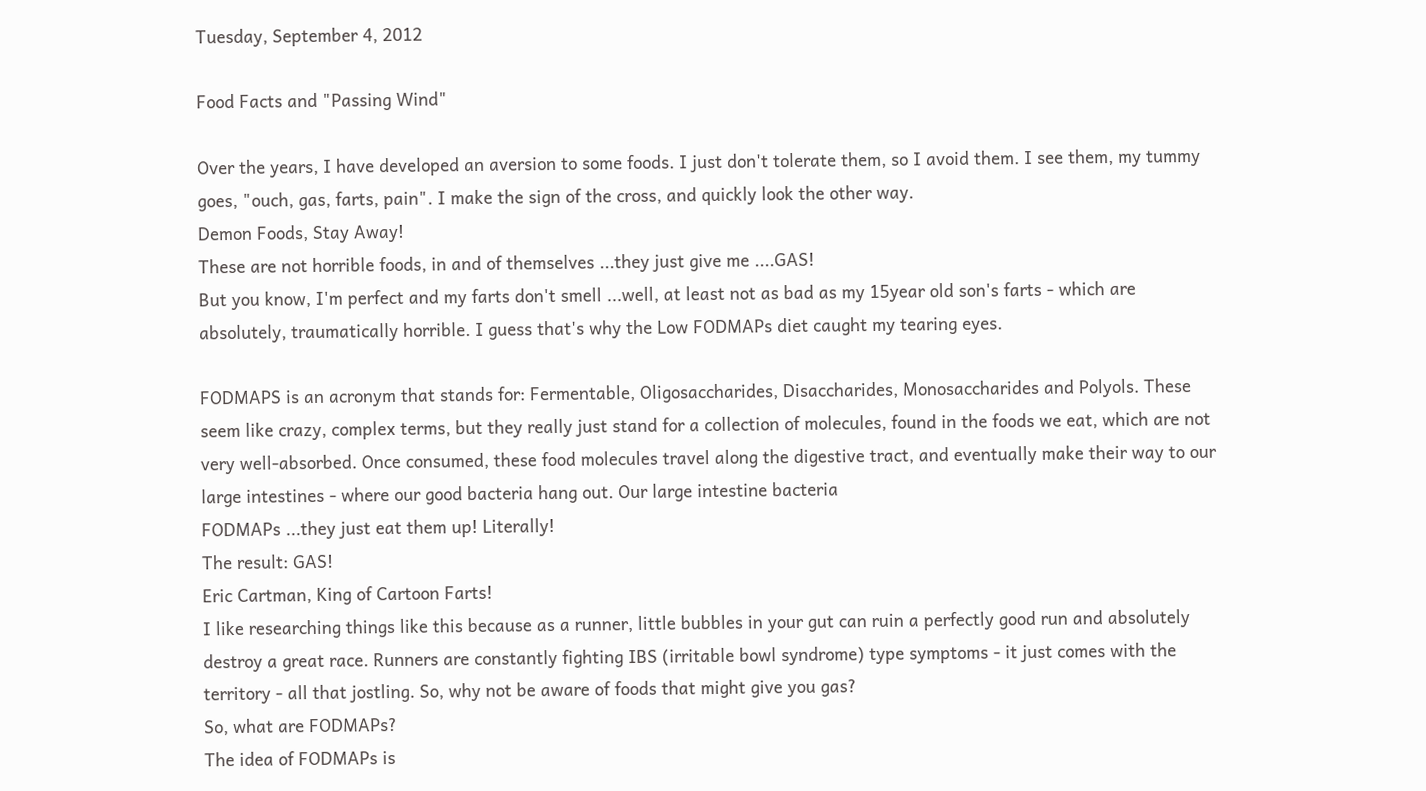Tuesday, September 4, 2012

Food Facts and "Passing Wind"

Over the years, I have developed an aversion to some foods. I just don't tolerate them, so I avoid them. I see them, my tummy goes, "ouch, gas, farts, pain". I make the sign of the cross, and quickly look the other way.
Demon Foods, Stay Away!
These are not horrible foods, in and of themselves ...they just give me ....GAS!
But you know, I'm perfect and my farts don't smell ...well, at least not as bad as my 15year old son's farts - which are absolutely, traumatically horrible. I guess that's why the Low FODMAPs diet caught my tearing eyes.

FODMAPS is an acronym that stands for: Fermentable, Oligosaccharides, Disaccharides, Monosaccharides and Polyols. These seem like crazy, complex terms, but they really just stand for a collection of molecules, found in the foods we eat, which are not very well-absorbed. Once consumed, these food molecules travel along the digestive tract, and eventually make their way to our large intestines - where our good bacteria hang out. Our large intestine bacteria
FODMAPs ...they just eat them up! Literally!
The result: GAS!
Eric Cartman, King of Cartoon Farts!
I like researching things like this because as a runner, little bubbles in your gut can ruin a perfectly good run and absolutely destroy a great race. Runners are constantly fighting IBS (irritable bowl syndrome) type symptoms - it just comes with the territory - all that jostling. So, why not be aware of foods that might give you gas?
So, what are FODMAPs?
The idea of FODMAPs is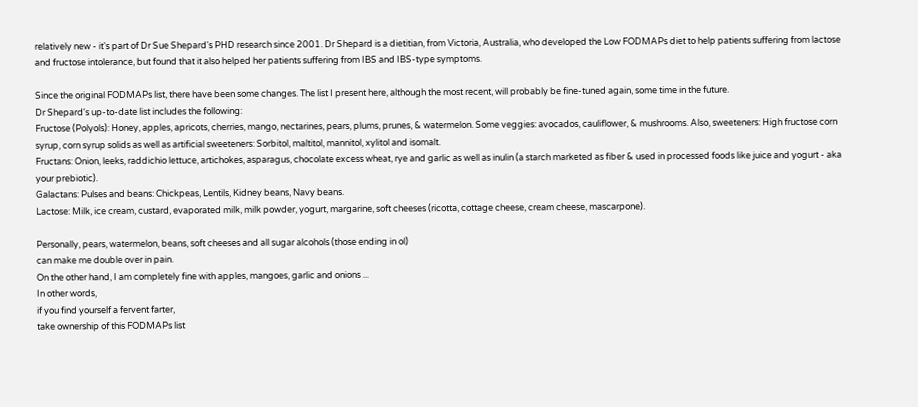relatively new - it's part of Dr Sue Shepard's PHD research since 2001. Dr Shepard is a dietitian, from Victoria, Australia, who developed the Low FODMAPs diet to help patients suffering from lactose and fructose intolerance, but found that it also helped her patients suffering from IBS and IBS-type symptoms.

Since the original FODMAPs list, there have been some changes. The list I present here, although the most recent, will probably be fine-tuned again, some time in the future.
Dr Shepard's up-to-date list includes the following:
Fructose (Polyols): Honey, apples, apricots, cherries, mango, nectarines, pears, plums, prunes, & watermelon. Some veggies: avocados, cauliflower, & mushrooms. Also, sweeteners: High fructose corn syrup, corn syrup solids as well as artificial sweeteners: Sorbitol, maltitol, mannitol, xylitol and isomalt.
Fructans: Onion, leeks, raddichio lettuce, artichokes, asparagus, chocolate excess wheat, rye and garlic as well as inulin (a starch marketed as fiber & used in processed foods like juice and yogurt - aka your prebiotic).
Galactans: Pulses and beans: Chickpeas, Lentils, Kidney beans, Navy beans.
Lactose: Milk, ice cream, custard, evaporated milk, milk powder, yogurt, margarine, soft cheeses (ricotta, cottage cheese, cream cheese, mascarpone).

Personally, pears, watermelon, beans, soft cheeses and all sugar alcohols (those ending in ol)
can make me double over in pain.
On the other hand, I am completely fine with apples, mangoes, garlic and onions ...
In other words,
if you find yourself a fervent farter,
take ownership of this FODMAPs list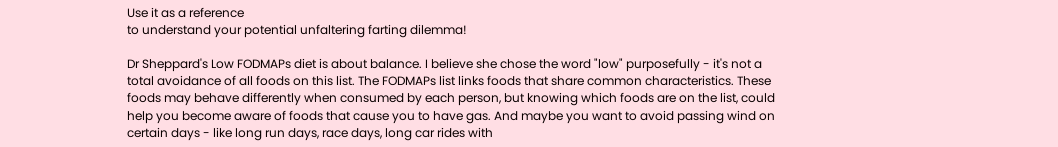Use it as a reference
to understand your potential unfaltering farting dilemma!

Dr Sheppard's Low FODMAPs diet is about balance. I believe she chose the word "low" purposefully - it's not a total avoidance of all foods on this list. The FODMAPs list links foods that share common characteristics. These foods may behave differently when consumed by each person, but knowing which foods are on the list, could help you become aware of foods that cause you to have gas. And maybe you want to avoid passing wind on certain days - like long run days, race days, long car rides with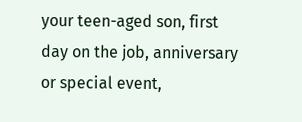your teen-aged son, first day on the job, anniversary or special event,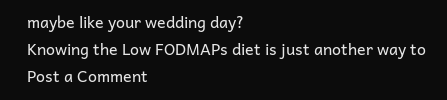maybe like your wedding day?
Knowing the Low FODMAPs diet is just another way to
Post a Comment